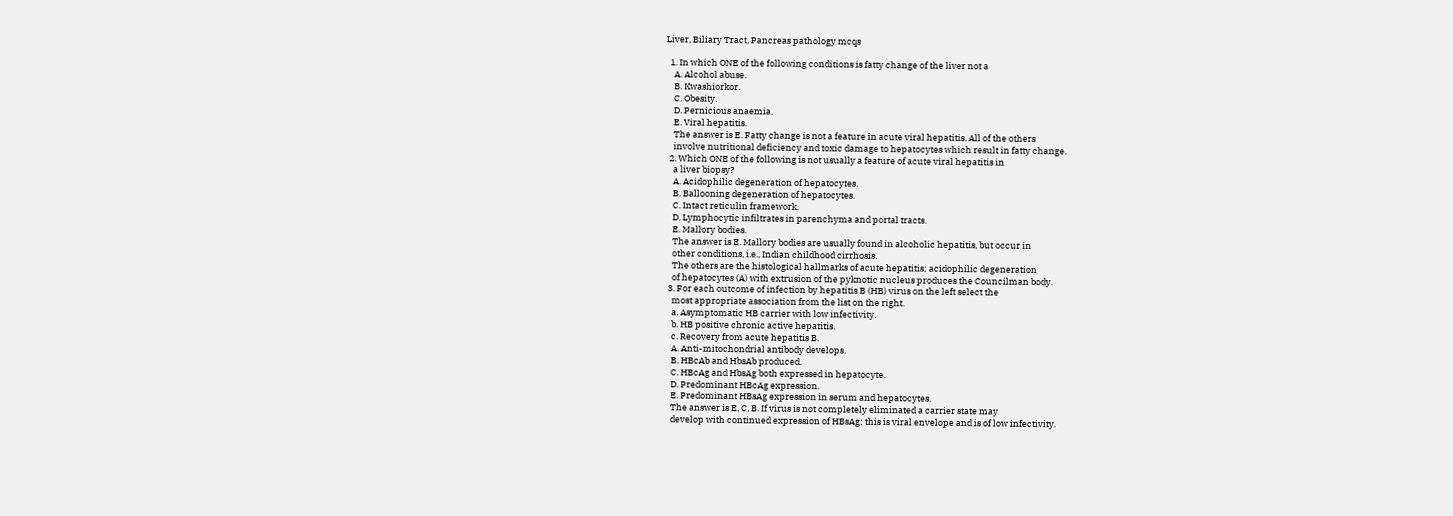Liver, Biliary Tract, Pancreas pathology mcqs

  1. In which ONE of the following conditions is fatty change of the liver not a
    A. Alcohol abuse.
    B. Kwashiorkor.
    C. Obesity.
    D. Pernicious anaemia.
    E. Viral hepatitis.
    The answer is E. Fatty change is not a feature in acute viral hepatitis. All of the others
    involve nutritional deficiency and toxic damage to hepatocytes which result in fatty change.
  2. Which ONE of the following is not usually a feature of acute viral hepatitis in
    a liver biopsy?
    A. Acidophilic degeneration of hepatocytes.
    B. Ballooning degeneration of hepatocytes.
    C. Intact reticulin framework.
    D. Lymphocytic infiltrates in parenchyma and portal tracts.
    E. Mallory bodies.
    The answer is E. Mallory bodies are usually found in alcoholic hepatitis, but occur in
    other conditions, i.e., Indian childhood cirrhosis.
    The others are the histological hallmarks of acute hepatitis; acidophilic degeneration
    of hepatocytes (A) with extrusion of the pyknotic nucleus produces the Councilman body.
  3. For each outcome of infection by hepatitis B (HB) virus on the left select the
    most appropriate association from the list on the right.
    a. Asymptomatic HB carrier with low infectivity.
    b. HB positive chronic active hepatitis.
    c. Recovery from acute hepatitis B.
    A. Anti-mitochondrial antibody develops.
    B. HBcAb and HbsAb produced.
    C. HBcAg and HbsAg both expressed in hepatocyte.
    D. Predominant HBcAg expression.
    E. Predominant HBsAg expression in serum and hepatocytes.
    The answer is E, C, B. If virus is not completely eliminated a carrier state may
    develop with continued expression of HBsAg; this is viral envelope and is of low infectivity.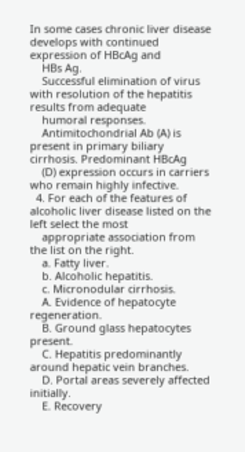In some cases chronic liver disease develops with continued expression of HBcAg and
    HBs Ag.
    Successful elimination of virus with resolution of the hepatitis results from adequate
    humoral responses.
    Antimitochondrial Ab (A) is present in primary biliary cirrhosis. Predominant HBcAg
    (D) expression occurs in carriers who remain highly infective.
  4. For each of the features of alcoholic liver disease listed on the left select the most
    appropriate association from the list on the right.
    a. Fatty liver.
    b. Alcoholic hepatitis.
    c. Micronodular cirrhosis.
    A. Evidence of hepatocyte regeneration.
    B. Ground glass hepatocytes present.
    C. Hepatitis predominantly around hepatic vein branches.
    D. Portal areas severely affected initially.
    E. Recovery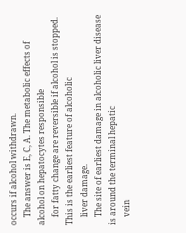occurs if alcohol withdrawn.
    The answer is E, C, A. The metabolic effects of alcohol on hepatocytes responsible
    for fatty change are reversible if alcohol is stopped. This is the earliest feature of alcoholic
    liver damage.
    The site of earliest damage in alcoholic liver disease is around the terminal hepatic
    vein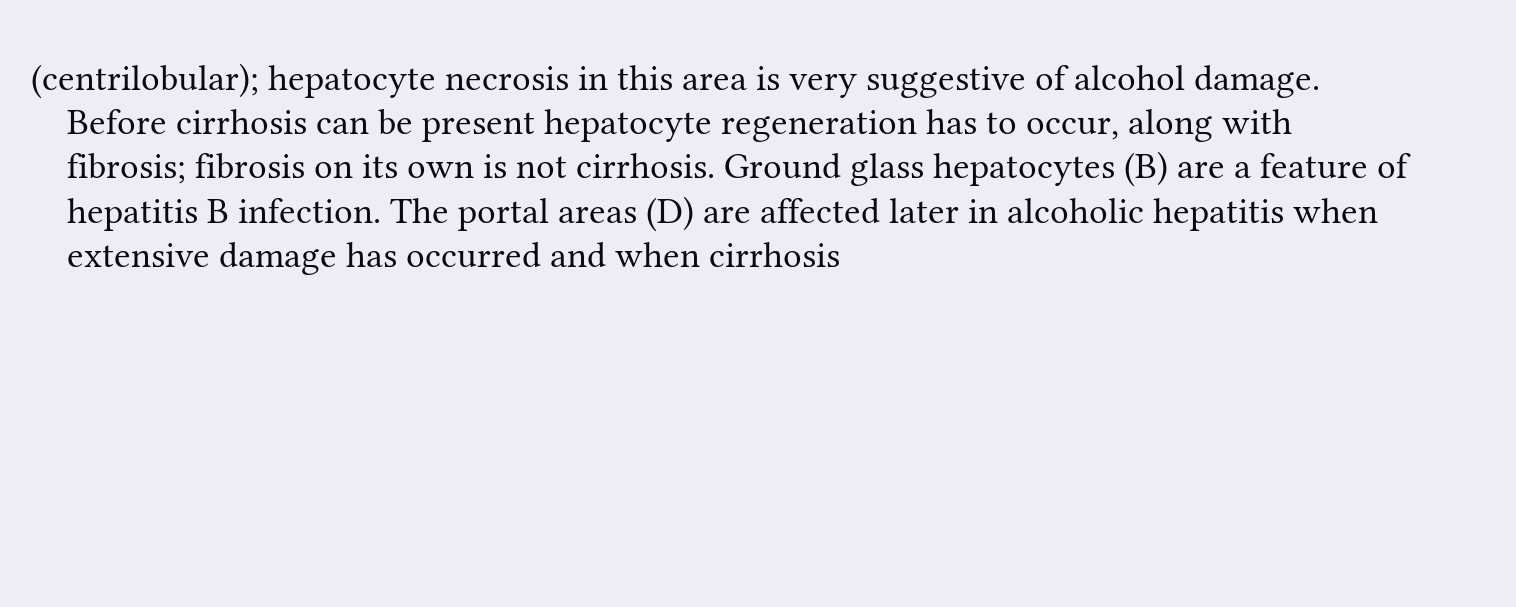(centrilobular); hepatocyte necrosis in this area is very suggestive of alcohol damage.
    Before cirrhosis can be present hepatocyte regeneration has to occur, along with
    fibrosis; fibrosis on its own is not cirrhosis. Ground glass hepatocytes (B) are a feature of
    hepatitis B infection. The portal areas (D) are affected later in alcoholic hepatitis when
    extensive damage has occurred and when cirrhosis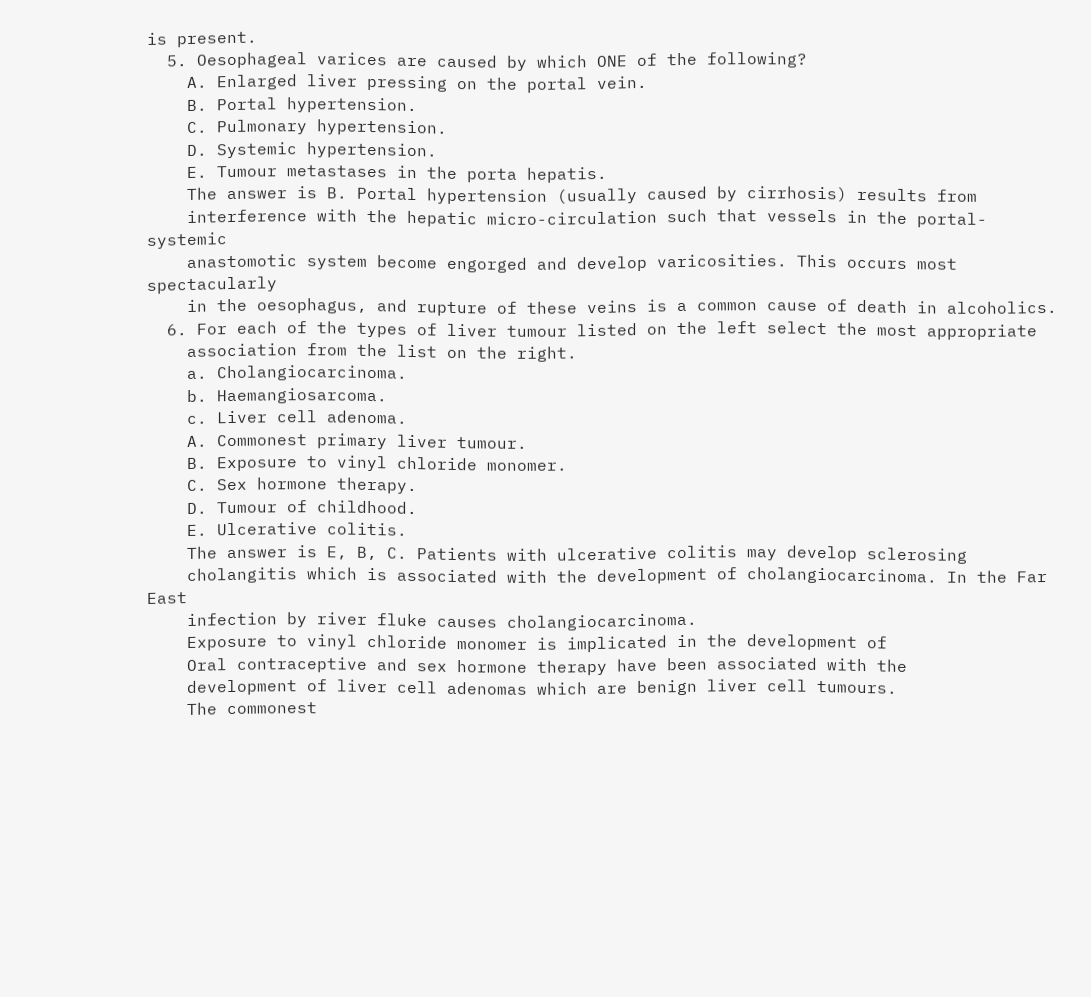is present.
  5. Oesophageal varices are caused by which ONE of the following?
    A. Enlarged liver pressing on the portal vein.
    B. Portal hypertension.
    C. Pulmonary hypertension.
    D. Systemic hypertension.
    E. Tumour metastases in the porta hepatis.
    The answer is B. Portal hypertension (usually caused by cirrhosis) results from
    interference with the hepatic micro-circulation such that vessels in the portal-systemic
    anastomotic system become engorged and develop varicosities. This occurs most spectacularly
    in the oesophagus, and rupture of these veins is a common cause of death in alcoholics.
  6. For each of the types of liver tumour listed on the left select the most appropriate
    association from the list on the right.
    a. Cholangiocarcinoma.
    b. Haemangiosarcoma.
    c. Liver cell adenoma.
    A. Commonest primary liver tumour.
    B. Exposure to vinyl chloride monomer.
    C. Sex hormone therapy.
    D. Tumour of childhood.
    E. Ulcerative colitis.
    The answer is E, B, C. Patients with ulcerative colitis may develop sclerosing
    cholangitis which is associated with the development of cholangiocarcinoma. In the Far East
    infection by river fluke causes cholangiocarcinoma.
    Exposure to vinyl chloride monomer is implicated in the development of
    Oral contraceptive and sex hormone therapy have been associated with the
    development of liver cell adenomas which are benign liver cell tumours.
    The commonest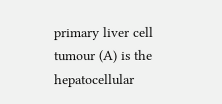primary liver cell tumour (A) is the hepatocellular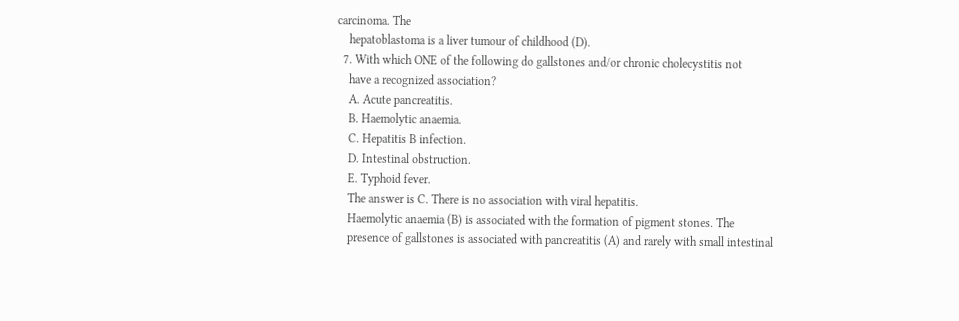carcinoma. The
    hepatoblastoma is a liver tumour of childhood (D).
  7. With which ONE of the following do gallstones and/or chronic cholecystitis not
    have a recognized association?
    A. Acute pancreatitis.
    B. Haemolytic anaemia.
    C. Hepatitis B infection.
    D. Intestinal obstruction.
    E. Typhoid fever.
    The answer is C. There is no association with viral hepatitis.
    Haemolytic anaemia (B) is associated with the formation of pigment stones. The
    presence of gallstones is associated with pancreatitis (A) and rarely with small intestinal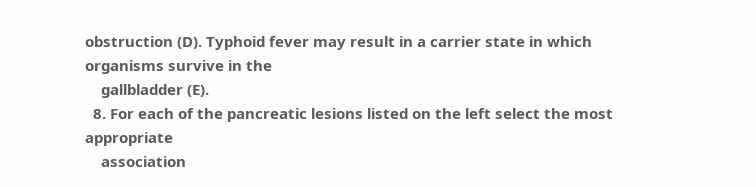obstruction (D). Typhoid fever may result in a carrier state in which organisms survive in the
    gallbladder (E).
  8. For each of the pancreatic lesions listed on the left select the most appropriate
    association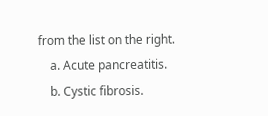from the list on the right.
    a. Acute pancreatitis.
    b. Cystic fibrosis.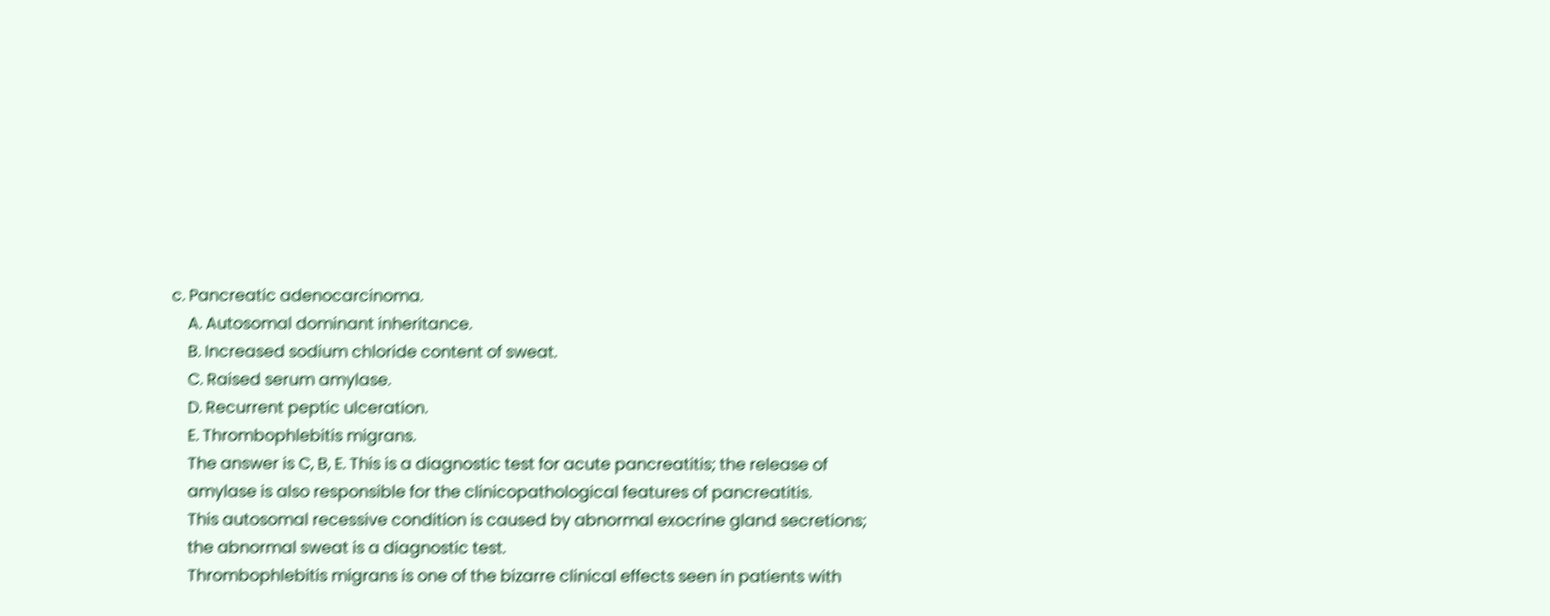c. Pancreatic adenocarcinoma.
    A. Autosomal dominant inheritance.
    B. Increased sodium chloride content of sweat.
    C. Raised serum amylase.
    D. Recurrent peptic ulceration.
    E. Thrombophlebitis migrans.
    The answer is C, B, E. This is a diagnostic test for acute pancreatitis; the release of
    amylase is also responsible for the clinicopathological features of pancreatitis.
    This autosomal recessive condition is caused by abnormal exocrine gland secretions;
    the abnormal sweat is a diagnostic test.
    Thrombophlebitis migrans is one of the bizarre clinical effects seen in patients with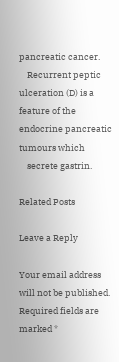pancreatic cancer.
    Recurrent peptic ulceration (D) is a feature of the endocrine pancreatic tumours which
    secrete gastrin.

Related Posts

Leave a Reply

Your email address will not be published. Required fields are marked *